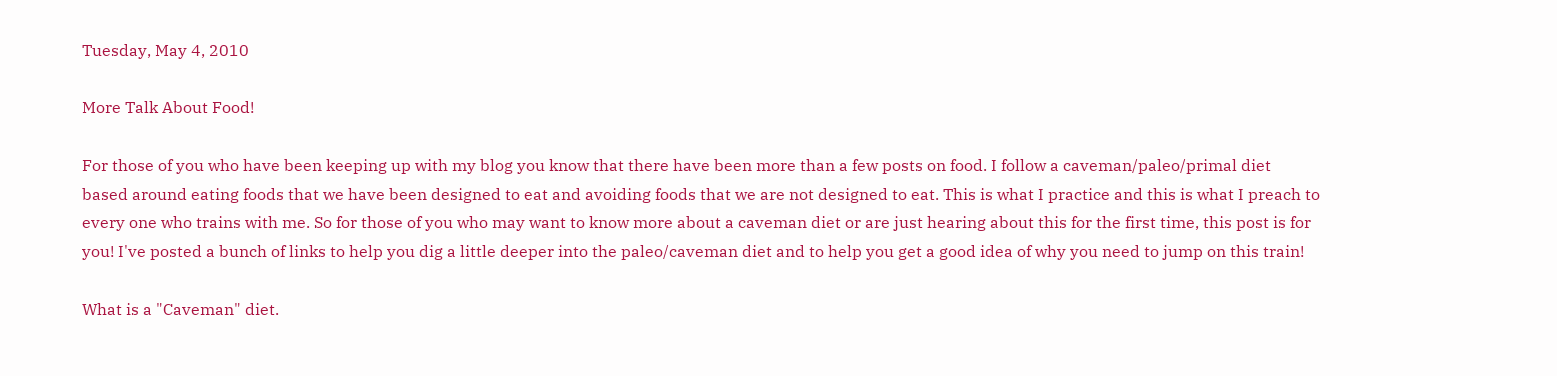Tuesday, May 4, 2010

More Talk About Food!

For those of you who have been keeping up with my blog you know that there have been more than a few posts on food. I follow a caveman/paleo/primal diet based around eating foods that we have been designed to eat and avoiding foods that we are not designed to eat. This is what I practice and this is what I preach to every one who trains with me. So for those of you who may want to know more about a caveman diet or are just hearing about this for the first time, this post is for you! I've posted a bunch of links to help you dig a little deeper into the paleo/caveman diet and to help you get a good idea of why you need to jump on this train!

What is a "Caveman" diet.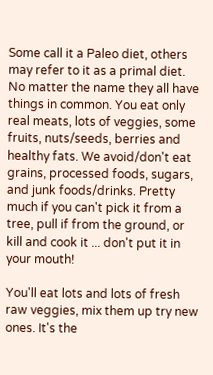Some call it a Paleo diet, others may refer to it as a primal diet. No matter the name they all have things in common. You eat only real meats, lots of veggies, some fruits, nuts/seeds, berries and healthy fats. We avoid/don't eat grains, processed foods, sugars, and junk foods/drinks. Pretty much if you can't pick it from a tree, pull if from the ground, or kill and cook it ... don't put it in your mouth!

You'll eat lots and lots of fresh raw veggies, mix them up try new ones. It's the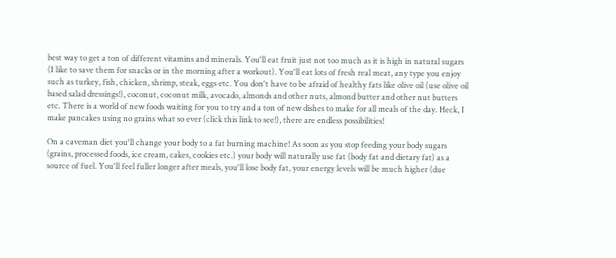best way to get a ton of different vitamins and minerals. You'll eat fruit just not too much as it is high in natural sugars (I like to save them for snacks or in the morning after a workout). You'll eat lots of fresh real meat, any type you enjoy such as turkey, fish, chicken, shrimp, steak, eggs etc. You don't have to be afraid of healthy fats like olive oil (use olive oil based salad dressings!), coconut, coconut milk, avocado, almonds and other nuts, almond butter and other nut butters etc. There is a world of new foods waiting for you to try and a ton of new dishes to make for all meals of the day. Heck, I make pancakes using no grains what so ever (click this link to see!), there are endless possibilities!

On a caveman diet you'll change your body to a fat burning machine! As soon as you stop feeding your body sugars (grains, processed foods, ice cream, cakes, cookies etc.) your body will naturally use fat (body fat and dietary fat) as a source of fuel. You'll feel fuller longer after meals, you'll lose body fat, your energy levels will be much higher (due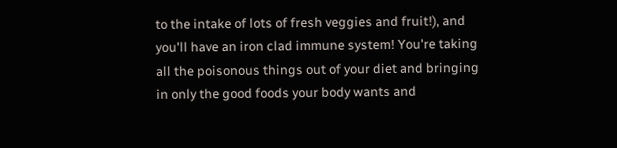to the intake of lots of fresh veggies and fruit!), and you'll have an iron clad immune system! You're taking all the poisonous things out of your diet and bringing in only the good foods your body wants and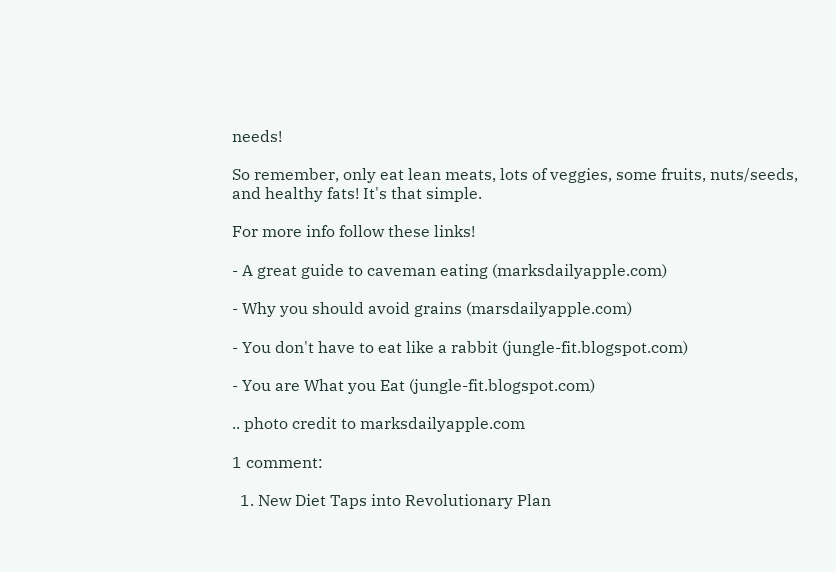needs!

So remember, only eat lean meats, lots of veggies, some fruits, nuts/seeds, and healthy fats! It's that simple.

For more info follow these links!

- A great guide to caveman eating (marksdailyapple.com)

- Why you should avoid grains (marsdailyapple.com)

- You don't have to eat like a rabbit (jungle-fit.blogspot.com)

- You are What you Eat (jungle-fit.blogspot.com)

.. photo credit to marksdailyapple.com

1 comment:

  1. New Diet Taps into Revolutionary Plan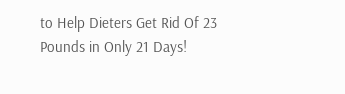to Help Dieters Get Rid Of 23 Pounds in Only 21 Days!